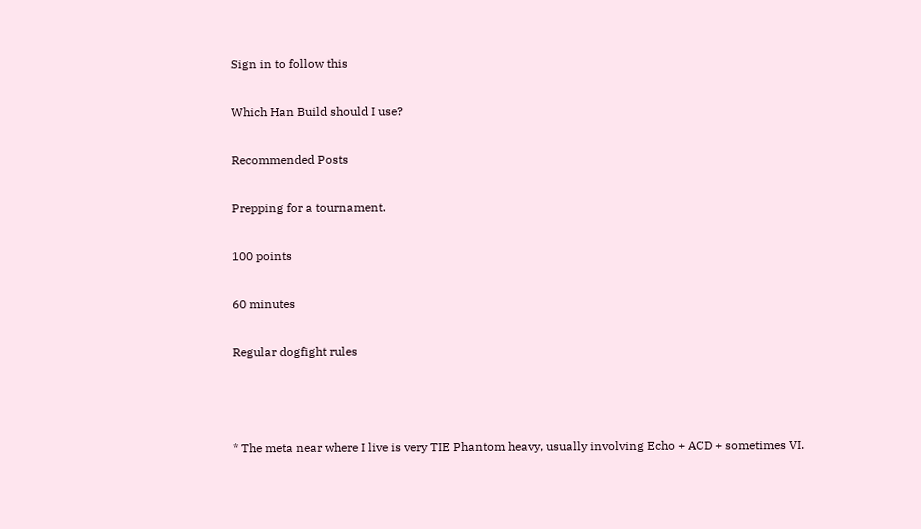Sign in to follow this

Which Han Build should I use?

Recommended Posts

Prepping for a tournament.

100 points

60 minutes

Regular dogfight rules



* The meta near where I live is very TIE Phantom heavy, usually involving Echo + ACD + sometimes VI.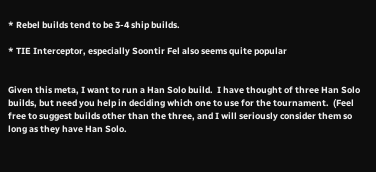* Rebel builds tend to be 3-4 ship builds.

* TIE Interceptor, especially Soontir Fel also seems quite popular


Given this meta, I want to run a Han Solo build.  I have thought of three Han Solo builds, but need you help in deciding which one to use for the tournament.  (Feel free to suggest builds other than the three, and I will seriously consider them so long as they have Han Solo.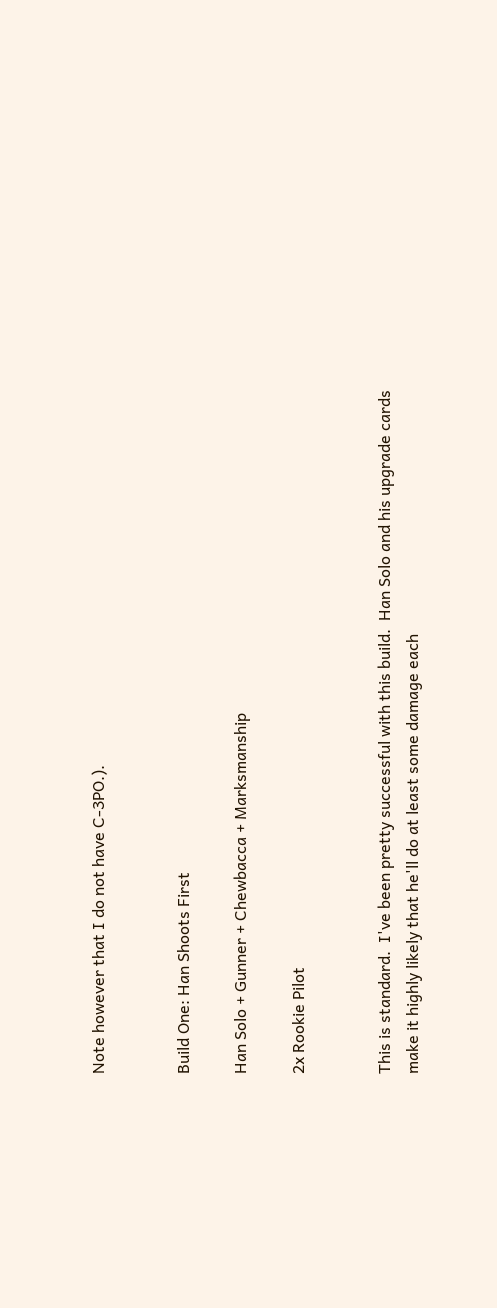Note however that I do not have C-3PO.).


Build One: Han Shoots First

Han Solo + Gunner + Chewbacca + Marksmanship

2x Rookie Pilot


This is standard.  I've been pretty successful with this build.  Han Solo and his upgrade cards make it highly likely that he'll do at least some damage each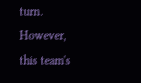turn.  However, this team's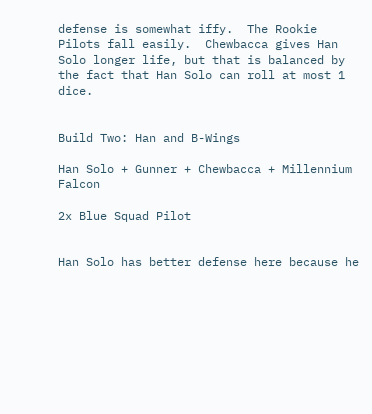defense is somewhat iffy.  The Rookie Pilots fall easily.  Chewbacca gives Han Solo longer life, but that is balanced by the fact that Han Solo can roll at most 1 dice.


Build Two: Han and B-Wings

Han Solo + Gunner + Chewbacca + Millennium Falcon

2x Blue Squad Pilot


Han Solo has better defense here because he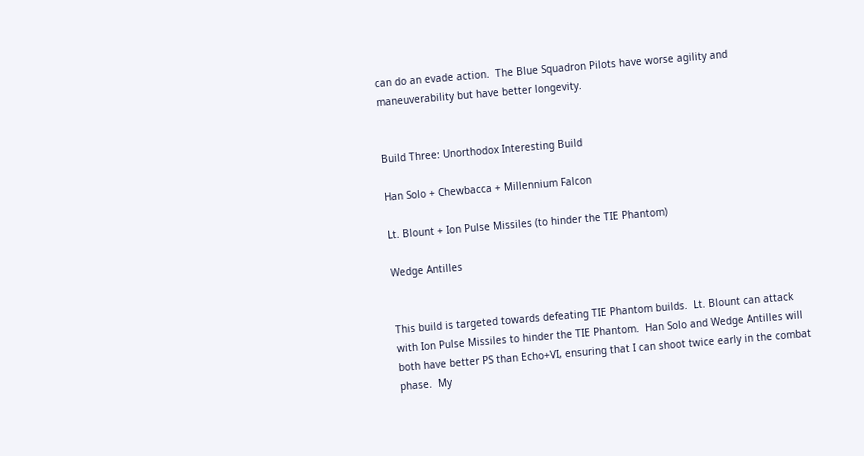can do an evade action.  The Blue Squadron Pilots have worse agility and maneuverability but have better longevity.


Build Three: Unorthodox Interesting Build

Han Solo + Chewbacca + Millennium Falcon

Lt. Blount + Ion Pulse Missiles (to hinder the TIE Phantom)

Wedge Antilles


This build is targeted towards defeating TIE Phantom builds.  Lt. Blount can attack with Ion Pulse Missiles to hinder the TIE Phantom.  Han Solo and Wedge Antilles will both have better PS than Echo+VI, ensuring that I can shoot twice early in the combat phase.  My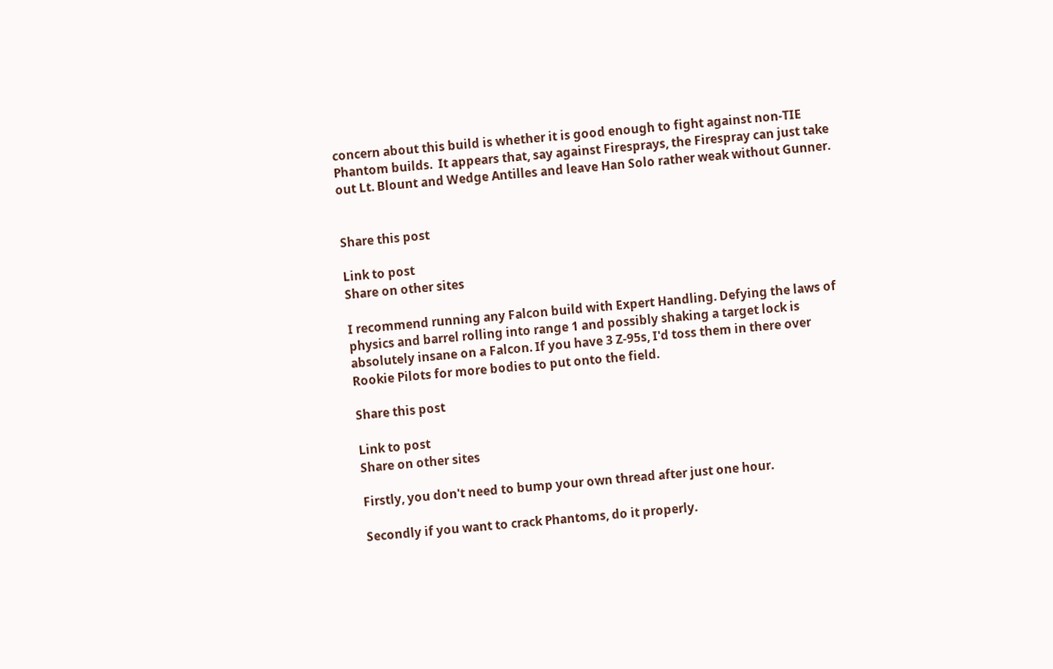concern about this build is whether it is good enough to fight against non-TIE Phantom builds.  It appears that, say against Firesprays, the Firespray can just take out Lt. Blount and Wedge Antilles and leave Han Solo rather weak without Gunner.


Share this post

Link to post
Share on other sites

I recommend running any Falcon build with Expert Handling. Defying the laws of physics and barrel rolling into range 1 and possibly shaking a target lock is absolutely insane on a Falcon. If you have 3 Z-95s, I'd toss them in there over Rookie Pilots for more bodies to put onto the field.

Share this post

Link to post
Share on other sites

Firstly, you don't need to bump your own thread after just one hour.

Secondly if you want to crack Phantoms, do it properly.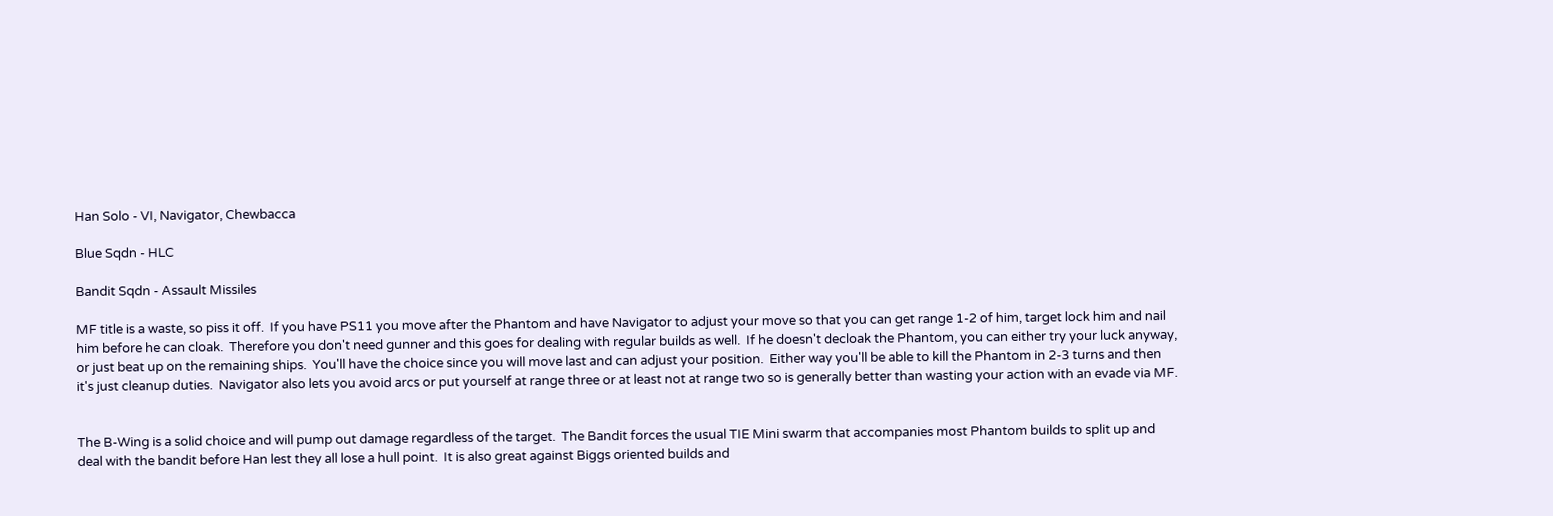Han Solo - VI, Navigator, Chewbacca

Blue Sqdn - HLC

Bandit Sqdn - Assault Missiles

MF title is a waste, so piss it off.  If you have PS11 you move after the Phantom and have Navigator to adjust your move so that you can get range 1-2 of him, target lock him and nail him before he can cloak.  Therefore you don't need gunner and this goes for dealing with regular builds as well.  If he doesn't decloak the Phantom, you can either try your luck anyway, or just beat up on the remaining ships.  You'll have the choice since you will move last and can adjust your position.  Either way you'll be able to kill the Phantom in 2-3 turns and then it's just cleanup duties.  Navigator also lets you avoid arcs or put yourself at range three or at least not at range two so is generally better than wasting your action with an evade via MF.


The B-Wing is a solid choice and will pump out damage regardless of the target.  The Bandit forces the usual TIE Mini swarm that accompanies most Phantom builds to split up and deal with the bandit before Han lest they all lose a hull point.  It is also great against Biggs oriented builds and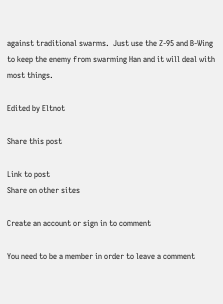against traditional swarms.  Just use the Z-95 and B-Wing to keep the enemy from swarming Han and it will deal with most things.

Edited by Eltnot

Share this post

Link to post
Share on other sites

Create an account or sign in to comment

You need to be a member in order to leave a comment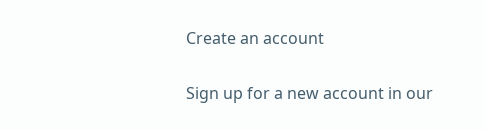Create an account

Sign up for a new account in our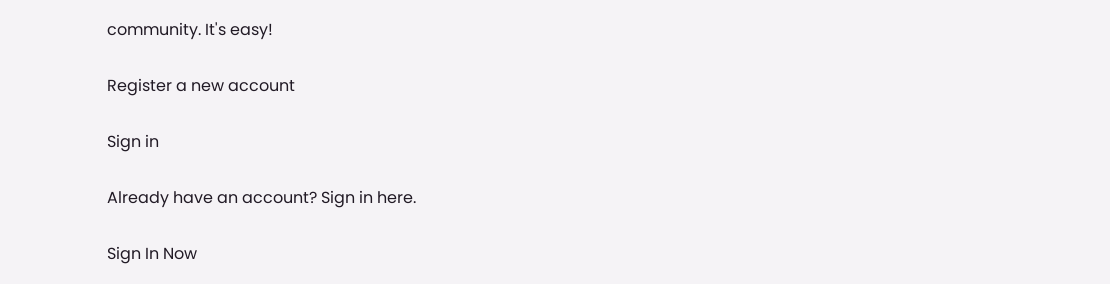community. It's easy!

Register a new account

Sign in

Already have an account? Sign in here.

Sign In Now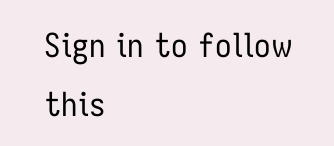Sign in to follow this